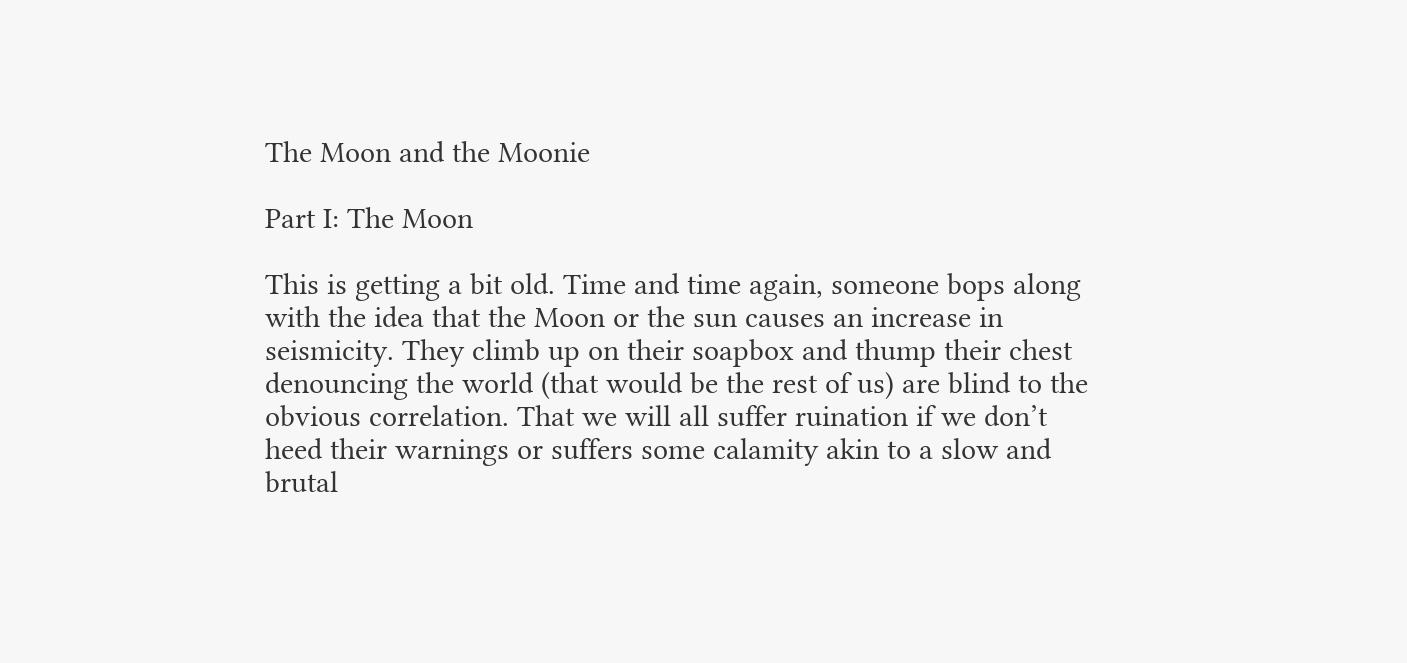The Moon and the Moonie

Part I: The Moon

This is getting a bit old. Time and time again, someone bops along with the idea that the Moon or the sun causes an increase in seismicity. They climb up on their soapbox and thump their chest denouncing the world (that would be the rest of us) are blind to the obvious correlation. That we will all suffer ruination if we don’t heed their warnings or suffers some calamity akin to a slow and brutal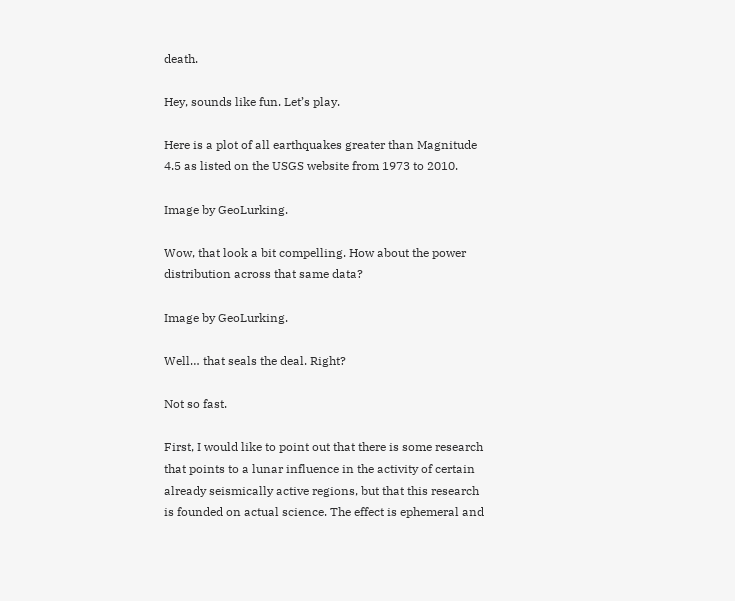death.

Hey, sounds like fun. Let’s play.

Here is a plot of all earthquakes greater than Magnitude 4.5 as listed on the USGS website from 1973 to 2010.

Image by GeoLurking.

Wow, that look a bit compelling. How about the power distribution across that same data?

Image by GeoLurking.

Well… that seals the deal. Right?

Not so fast.

First, I would like to point out that there is some research that points to a lunar influence in the activity of certain already seismically active regions, but that this research is founded on actual science. The effect is ephemeral and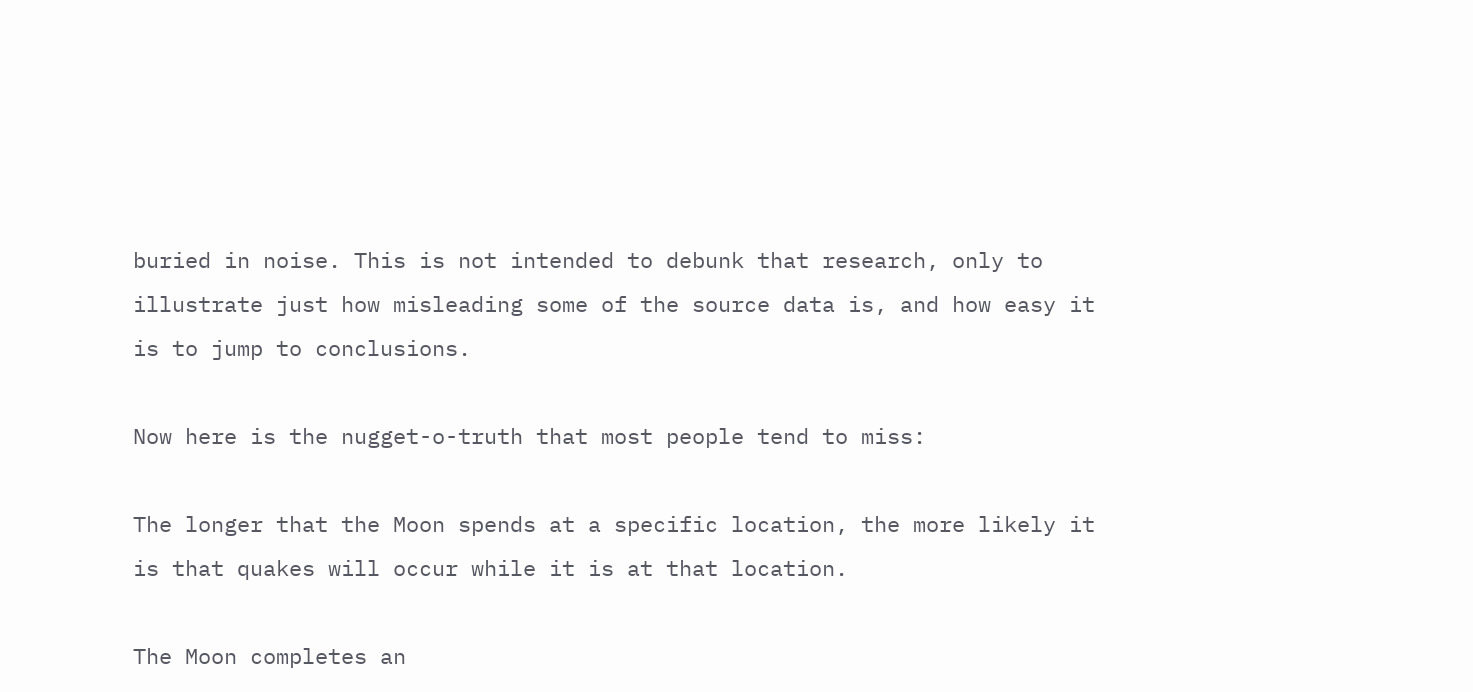buried in noise. This is not intended to debunk that research, only to illustrate just how misleading some of the source data is, and how easy it is to jump to conclusions.

Now here is the nugget-o-truth that most people tend to miss:

The longer that the Moon spends at a specific location, the more likely it is that quakes will occur while it is at that location.

The Moon completes an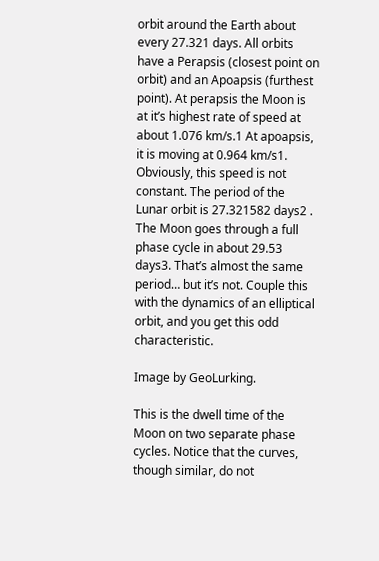orbit around the Earth about every 27.321 days. All orbits have a Perapsis (closest point on orbit) and an Apoapsis (furthest point). At perapsis the Moon is at it’s highest rate of speed at about 1.076 km/s.1 At apoapsis, it is moving at 0.964 km/s1. Obviously, this speed is not constant. The period of the Lunar orbit is 27.321582 days2 . The Moon goes through a full phase cycle in about 29.53 days3. That’s almost the same period… but it’s not. Couple this with the dynamics of an elliptical orbit, and you get this odd characteristic.

Image by GeoLurking.

This is the dwell time of the Moon on two separate phase cycles. Notice that the curves, though similar, do not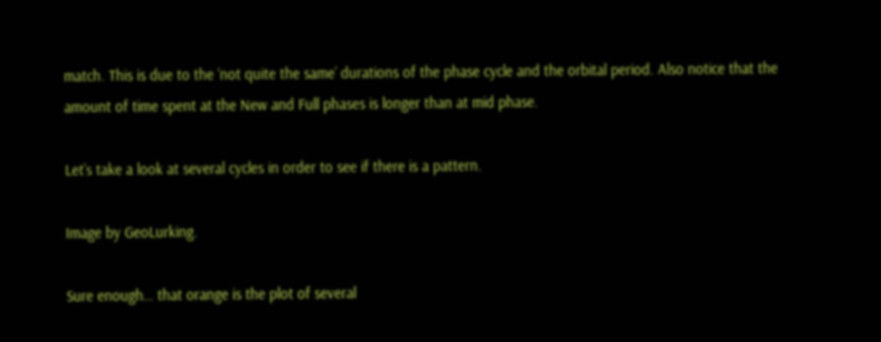match. This is due to the ‘not quite the same’ durations of the phase cycle and the orbital period. Also notice that the amount of time spent at the New and Full phases is longer than at mid phase.

Let’s take a look at several cycles in order to see if there is a pattern.

Image by GeoLurking.

Sure enough… that orange is the plot of several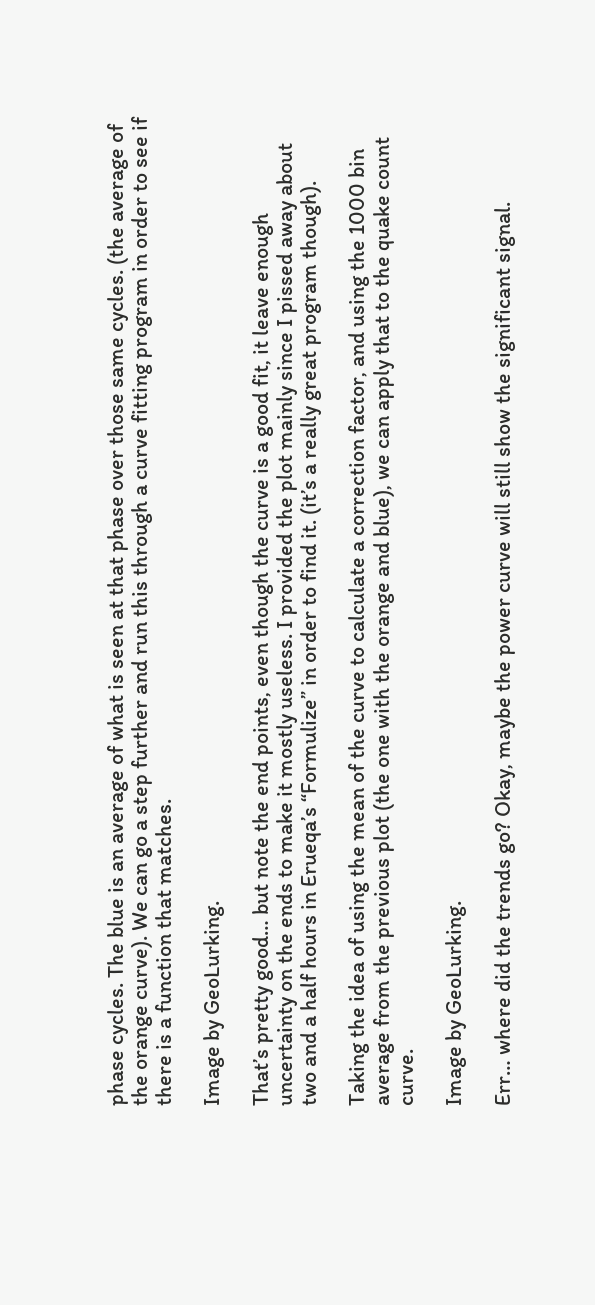phase cycles. The blue is an average of what is seen at that phase over those same cycles. (the average of the orange curve). We can go a step further and run this through a curve fitting program in order to see if there is a function that matches.

Image by GeoLurking.

That’s pretty good… but note the end points, even though the curve is a good fit, it leave enough uncertainty on the ends to make it mostly useless. I provided the plot mainly since I pissed away about two and a half hours in Erueqa’s “Formulize” in order to find it. (it’s a really great program though).

Taking the idea of using the mean of the curve to calculate a correction factor, and using the 1000 bin average from the previous plot (the one with the orange and blue), we can apply that to the quake count curve.

Image by GeoLurking.

Err… where did the trends go? Okay, maybe the power curve will still show the significant signal.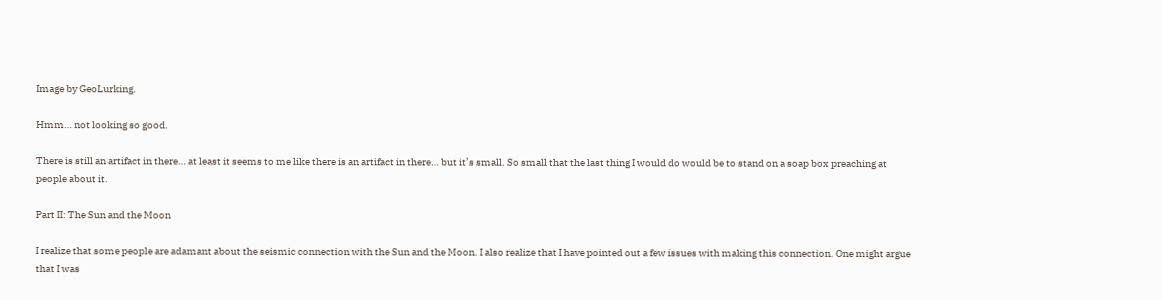Image by GeoLurking.

Hmm… not looking so good.

There is still an artifact in there… at least it seems to me like there is an artifact in there… but it’s small. So small that the last thing I would do would be to stand on a soap box preaching at people about it.

Part II: The Sun and the Moon

I realize that some people are adamant about the seismic connection with the Sun and the Moon. I also realize that I have pointed out a few issues with making this connection. One might argue that I was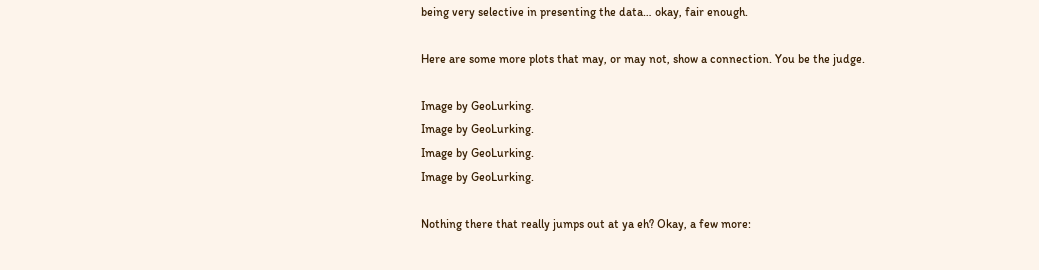being very selective in presenting the data… okay, fair enough.

Here are some more plots that may, or may not, show a connection. You be the judge.

Image by GeoLurking.
Image by GeoLurking.
Image by GeoLurking.
Image by GeoLurking.

Nothing there that really jumps out at ya eh? Okay, a few more: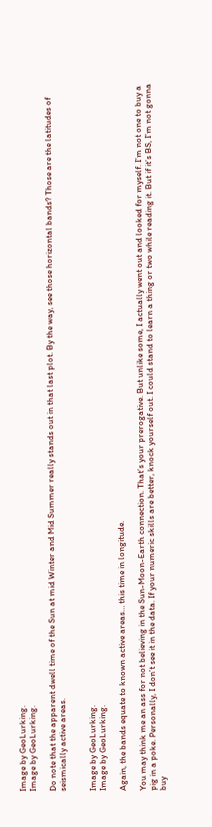Image by GeoLurking.
Image by GeoLurking.

Do note that the apparent dwell time of the Sun at mid Winter and Mid Summer really stands out in that last plot. By the way, see those horizontal bands? Those are the latitudes of seismically active areas.


Image by GeoLurking.
Image by GeoLurking.

Again, the bands equate to known active areas… this time in longitude.

You may think me an ass for not believing in the Sun-Moon-Earth connection. That’s your prerogative. But unlike some, I actually went out and looked for myself. I’m not one to buy a pig in a poke. Personally, I don’t see it in the data. If your numeric skills are better, knock yourself out. I could stand to learn a thing or two while reading it. But if it’s BS, I’m not gonna buy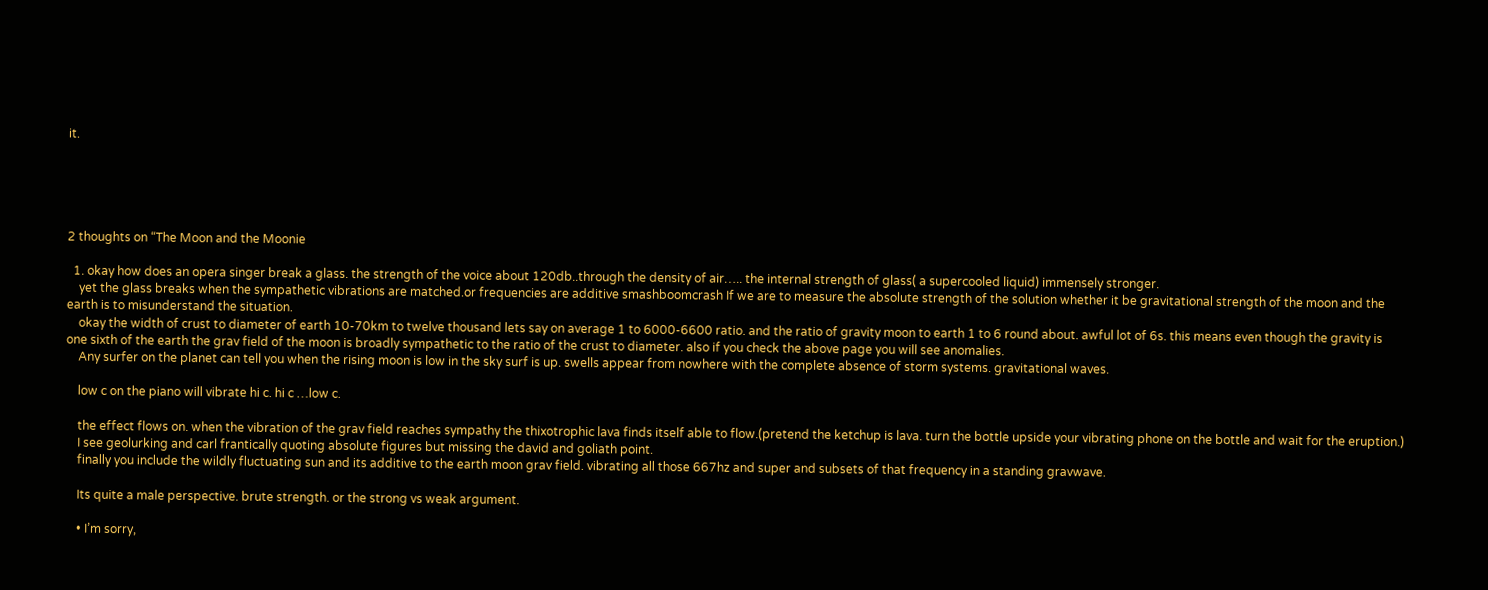it.





2 thoughts on “The Moon and the Moonie

  1. okay how does an opera singer break a glass. the strength of the voice about 120db..through the density of air….. the internal strength of glass( a supercooled liquid) immensely stronger.
    yet the glass breaks when the sympathetic vibrations are matched.or frequencies are additive smashboomcrash If we are to measure the absolute strength of the solution whether it be gravitational strength of the moon and the earth is to misunderstand the situation.
    okay the width of crust to diameter of earth 10-70km to twelve thousand lets say on average 1 to 6000-6600 ratio. and the ratio of gravity moon to earth 1 to 6 round about. awful lot of 6s. this means even though the gravity is one sixth of the earth the grav field of the moon is broadly sympathetic to the ratio of the crust to diameter. also if you check the above page you will see anomalies.
    Any surfer on the planet can tell you when the rising moon is low in the sky surf is up. swells appear from nowhere with the complete absence of storm systems. gravitational waves.

    low c on the piano will vibrate hi c. hi c …low c.

    the effect flows on. when the vibration of the grav field reaches sympathy the thixotrophic lava finds itself able to flow.(pretend the ketchup is lava. turn the bottle upside your vibrating phone on the bottle and wait for the eruption.)
    I see geolurking and carl frantically quoting absolute figures but missing the david and goliath point.
    finally you include the wildly fluctuating sun and its additive to the earth moon grav field. vibrating all those 667hz and super and subsets of that frequency in a standing gravwave.

    Its quite a male perspective. brute strength. or the strong vs weak argument.

    • I’m sorry,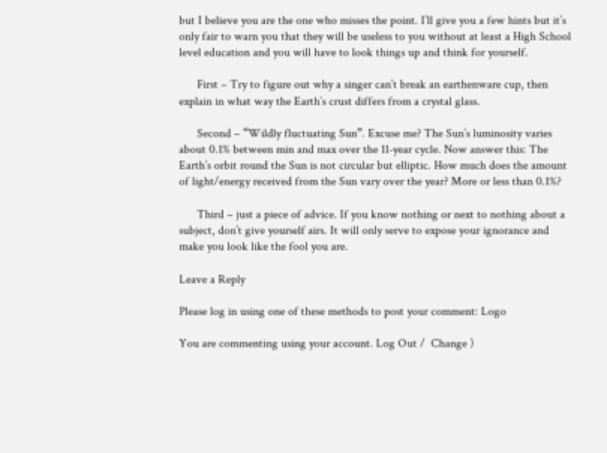but I believe you are the one who misses the point. I’ll give you a few hints but it’s only fair to warn you that they will be useless to you without at least a High School level education and you will have to look things up and think for yourself.

      First – Try to figure out why a singer can’t break an earthenware cup, then explain in what way the Earth’s crust differs from a crystal glass.

      Second – “Wildly fluctuating Sun”. Excuse me? The Sun’s luminosity varies about 0.1% between min and max over the 11-year cycle. Now answer this: The Earth’s orbit round the Sun is not circular but elliptic. How much does the amount of light/energy received from the Sun vary over the year? More or less than 0.1%?

      Third – just a piece of advice. If you know nothing or next to nothing about a subject, don’t give yourself airs. It will only serve to expose your ignorance and make you look like the fool you are.

Leave a Reply

Please log in using one of these methods to post your comment: Logo

You are commenting using your account. Log Out /  Change )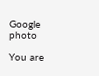Google photo

You are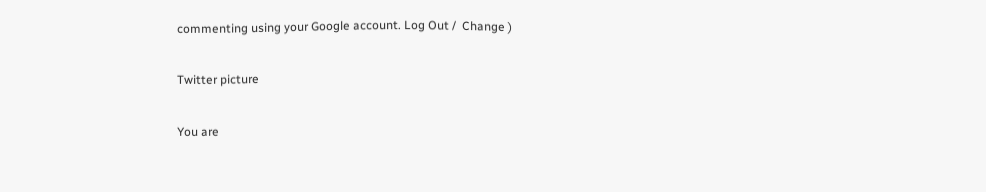commenting using your Google account. Log Out /  Change )

Twitter picture

You are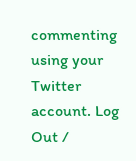commenting using your Twitter account. Log Out /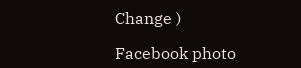Change )

Facebook photo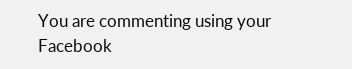You are commenting using your Facebook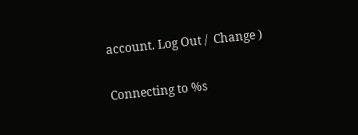account. Log Out /  Change )

Connecting to %s